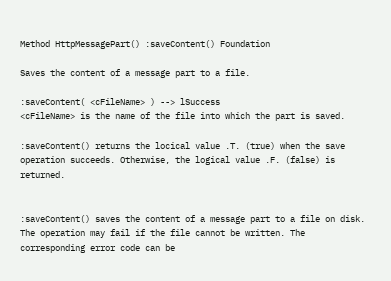Method HttpMessagePart() :saveContent() Foundation

Saves the content of a message part to a file.

:saveContent( <cFileName> ) --> lSuccess
<cFileName> is the name of the file into which the part is saved.

:saveContent() returns the locical value .T. (true) when the save operation succeeds. Otherwise, the logical value .F. (false) is returned.


:saveContent() saves the content of a message part to a file on disk. The operation may fail if the file cannot be written. The corresponding error code can be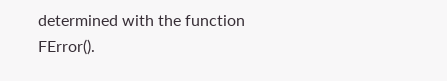determined with the function FError().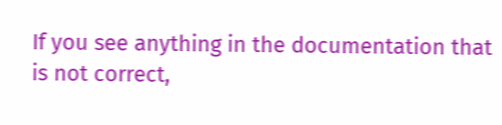If you see anything in the documentation that is not correct,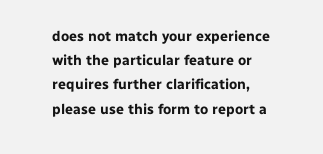does not match your experience with the particular feature or requires further clarification, please use this form to report a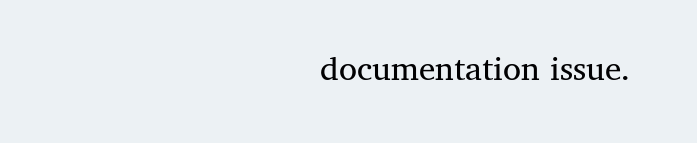documentation issue.